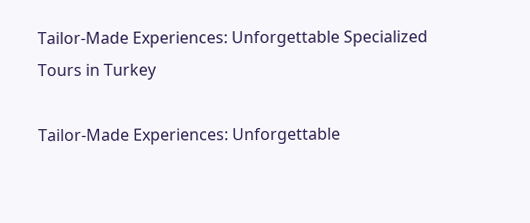Tailor-Made Experiences: Unforgettable Specialized Tours in Turkey

Tailor-Made Experiences: Unforgettable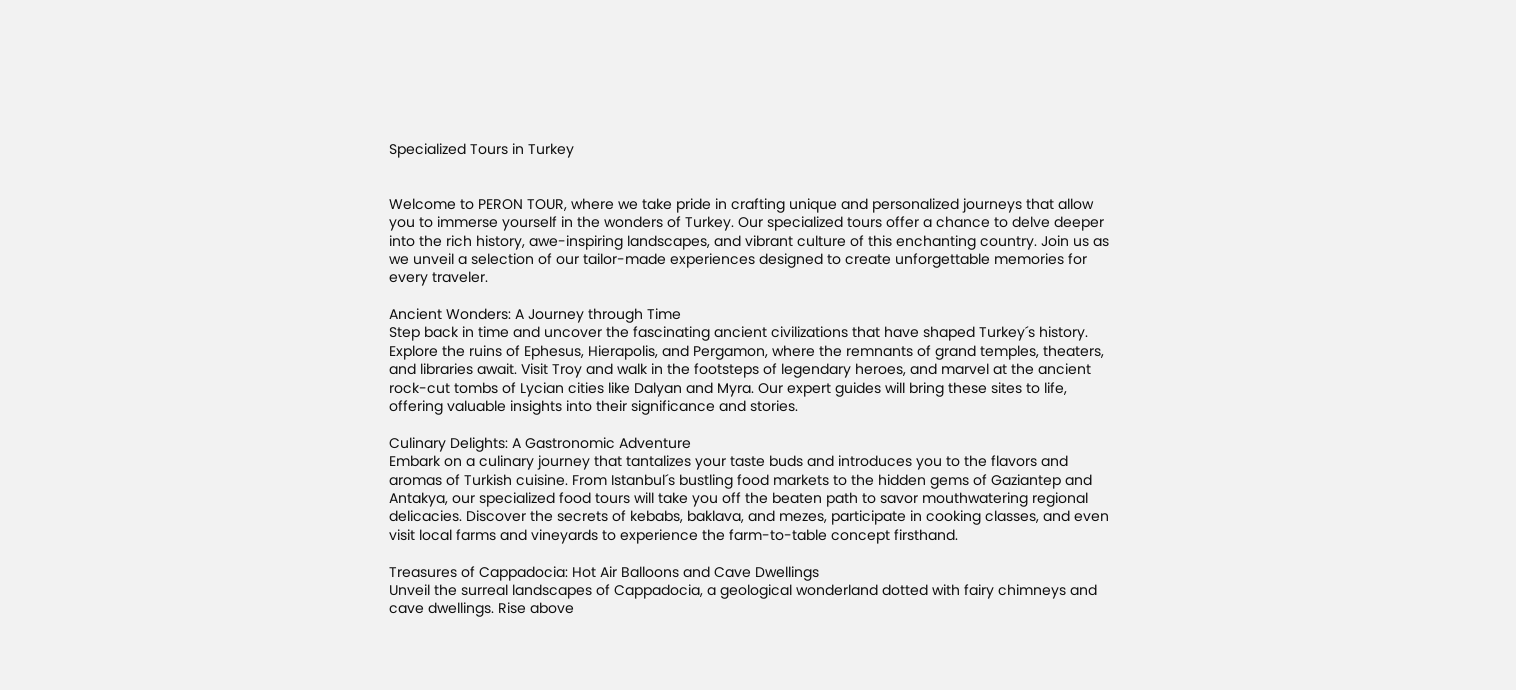Specialized Tours in Turkey


Welcome to PERON TOUR, where we take pride in crafting unique and personalized journeys that allow you to immerse yourself in the wonders of Turkey. Our specialized tours offer a chance to delve deeper into the rich history, awe-inspiring landscapes, and vibrant culture of this enchanting country. Join us as we unveil a selection of our tailor-made experiences designed to create unforgettable memories for every traveler.

Ancient Wonders: A Journey through Time
Step back in time and uncover the fascinating ancient civilizations that have shaped Turkey´s history. Explore the ruins of Ephesus, Hierapolis, and Pergamon, where the remnants of grand temples, theaters, and libraries await. Visit Troy and walk in the footsteps of legendary heroes, and marvel at the ancient rock-cut tombs of Lycian cities like Dalyan and Myra. Our expert guides will bring these sites to life, offering valuable insights into their significance and stories.

Culinary Delights: A Gastronomic Adventure
Embark on a culinary journey that tantalizes your taste buds and introduces you to the flavors and aromas of Turkish cuisine. From Istanbul´s bustling food markets to the hidden gems of Gaziantep and Antakya, our specialized food tours will take you off the beaten path to savor mouthwatering regional delicacies. Discover the secrets of kebabs, baklava, and mezes, participate in cooking classes, and even visit local farms and vineyards to experience the farm-to-table concept firsthand.

Treasures of Cappadocia: Hot Air Balloons and Cave Dwellings
Unveil the surreal landscapes of Cappadocia, a geological wonderland dotted with fairy chimneys and cave dwellings. Rise above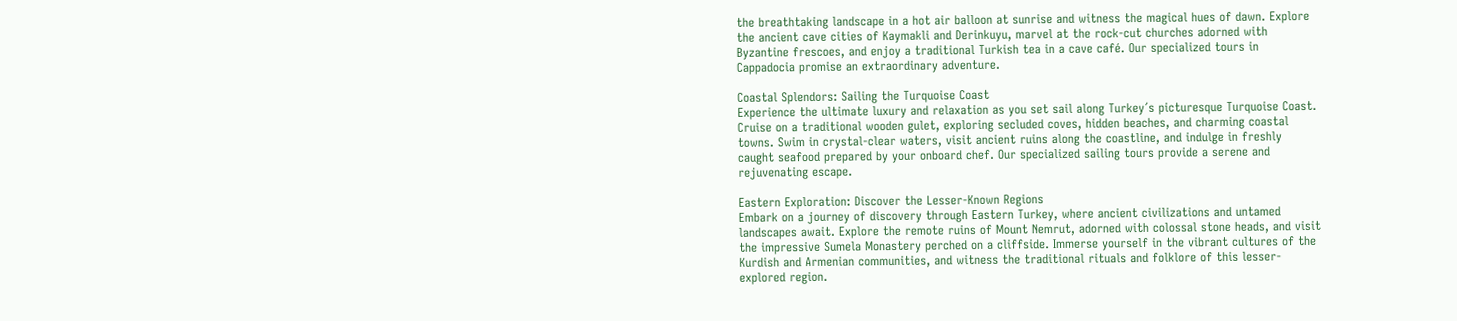the breathtaking landscape in a hot air balloon at sunrise and witness the magical hues of dawn. Explore the ancient cave cities of Kaymakli and Derinkuyu, marvel at the rock-cut churches adorned with Byzantine frescoes, and enjoy a traditional Turkish tea in a cave café. Our specialized tours in Cappadocia promise an extraordinary adventure.

Coastal Splendors: Sailing the Turquoise Coast
Experience the ultimate luxury and relaxation as you set sail along Turkey´s picturesque Turquoise Coast. Cruise on a traditional wooden gulet, exploring secluded coves, hidden beaches, and charming coastal towns. Swim in crystal-clear waters, visit ancient ruins along the coastline, and indulge in freshly caught seafood prepared by your onboard chef. Our specialized sailing tours provide a serene and rejuvenating escape.

Eastern Exploration: Discover the Lesser-Known Regions
Embark on a journey of discovery through Eastern Turkey, where ancient civilizations and untamed landscapes await. Explore the remote ruins of Mount Nemrut, adorned with colossal stone heads, and visit the impressive Sumela Monastery perched on a cliffside. Immerse yourself in the vibrant cultures of the Kurdish and Armenian communities, and witness the traditional rituals and folklore of this lesser-explored region.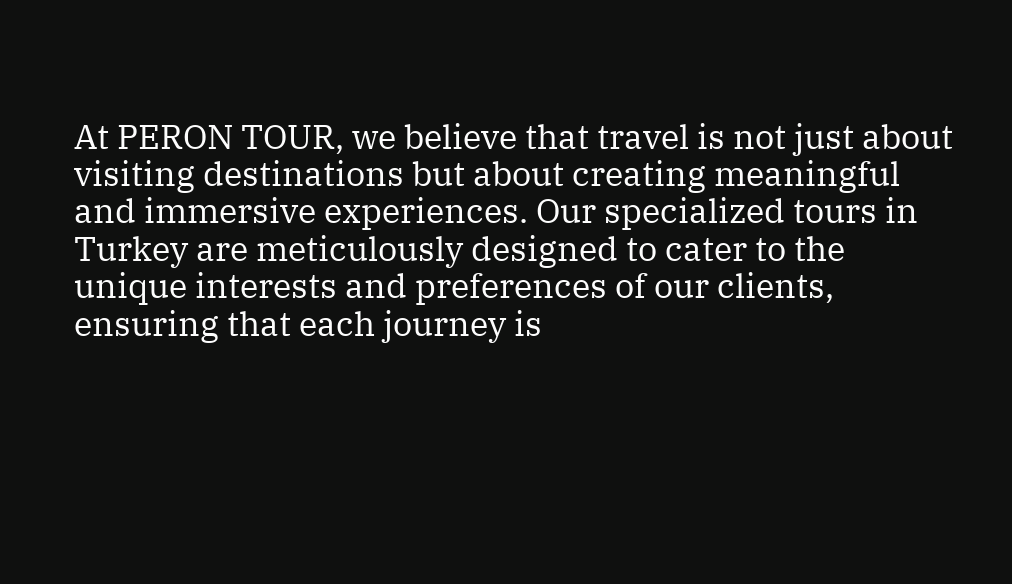At PERON TOUR, we believe that travel is not just about visiting destinations but about creating meaningful and immersive experiences. Our specialized tours in Turkey are meticulously designed to cater to the unique interests and preferences of our clients, ensuring that each journey is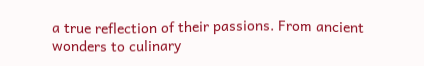a true reflection of their passions. From ancient wonders to culinary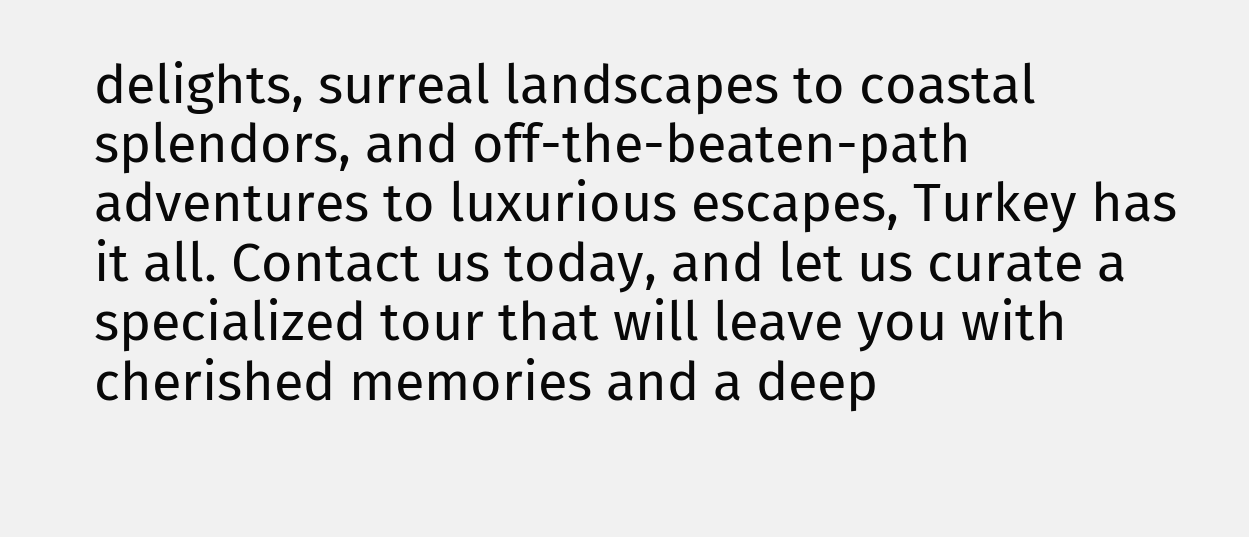delights, surreal landscapes to coastal splendors, and off-the-beaten-path adventures to luxurious escapes, Turkey has it all. Contact us today, and let us curate a specialized tour that will leave you with cherished memories and a deep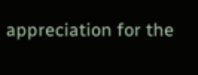appreciation for the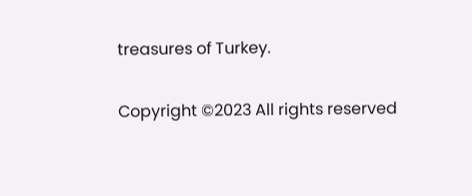treasures of Turkey.

Copyright ©2023 All rights reserved